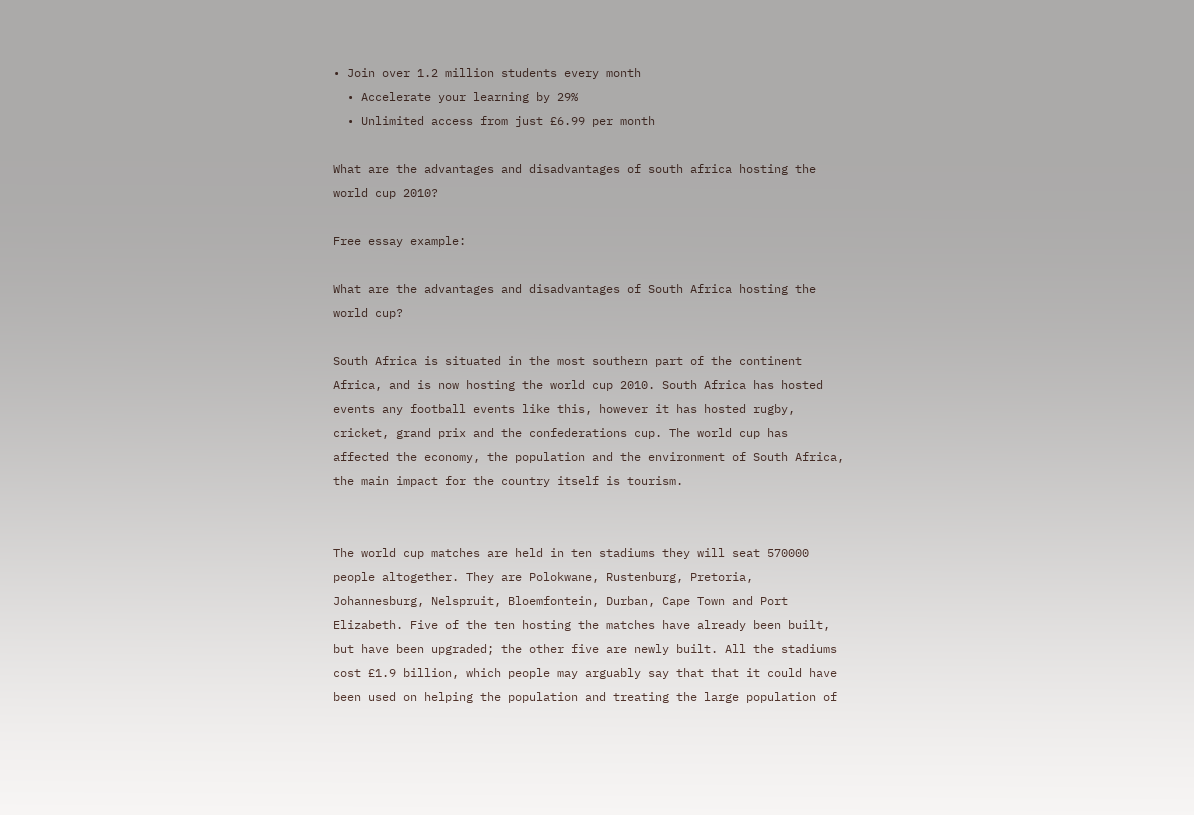• Join over 1.2 million students every month
  • Accelerate your learning by 29%
  • Unlimited access from just £6.99 per month

What are the advantages and disadvantages of south africa hosting the world cup 2010?

Free essay example:

What are the advantages and disadvantages of South Africa hosting the world cup?

South Africa is situated in the most southern part of the continent Africa, and is now hosting the world cup 2010. South Africa has hosted events any football events like this, however it has hosted rugby, cricket, grand prix and the confederations cup. The world cup has affected the economy, the population and the environment of South Africa, the main impact for the country itself is tourism.


The world cup matches are held in ten stadiums they will seat 570000 people altogether. They are Polokwane, Rustenburg, Pretoria, Johannesburg, Nelspruit, Bloemfontein, Durban, Cape Town and Port Elizabeth. Five of the ten hosting the matches have already been built, but have been upgraded; the other five are newly built. All the stadiums cost £1.9 billion, which people may arguably say that that it could have been used on helping the population and treating the large population of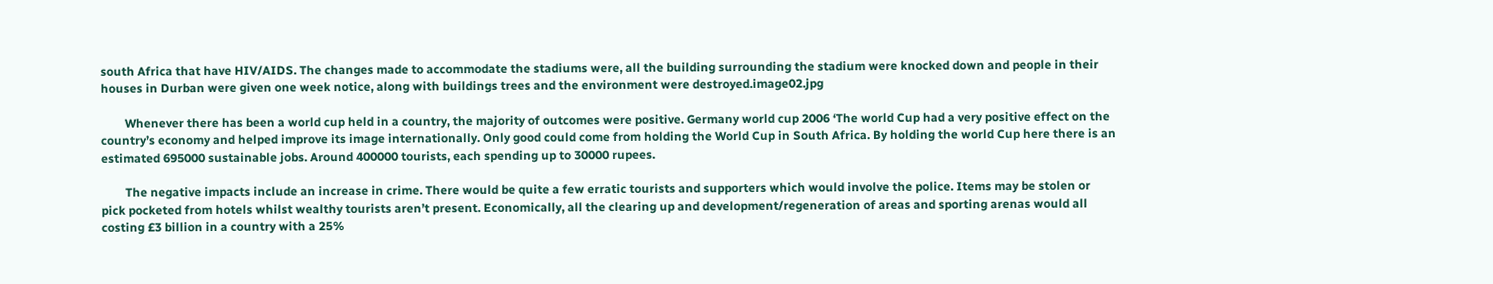south Africa that have HIV/AIDS. The changes made to accommodate the stadiums were, all the building surrounding the stadium were knocked down and people in their houses in Durban were given one week notice, along with buildings trees and the environment were destroyed.image02.jpg

        Whenever there has been a world cup held in a country, the majority of outcomes were positive. Germany world cup 2006 ‘The world Cup had a very positive effect on the country’s economy and helped improve its image internationally. Only good could come from holding the World Cup in South Africa. By holding the world Cup here there is an estimated 695000 sustainable jobs. Around 400000 tourists, each spending up to 30000 rupees.

        The negative impacts include an increase in crime. There would be quite a few erratic tourists and supporters which would involve the police. Items may be stolen or pick pocketed from hotels whilst wealthy tourists aren’t present. Economically, all the clearing up and development/regeneration of areas and sporting arenas would all costing £3 billion in a country with a 25%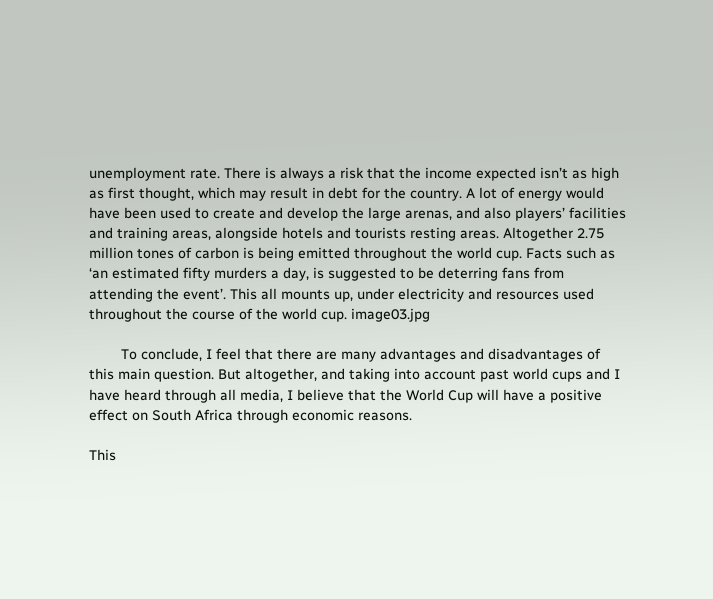unemployment rate. There is always a risk that the income expected isn’t as high as first thought, which may result in debt for the country. A lot of energy would have been used to create and develop the large arenas, and also players’ facilities and training areas, alongside hotels and tourists resting areas. Altogether 2.75 million tones of carbon is being emitted throughout the world cup. Facts such as ‘an estimated fifty murders a day, is suggested to be deterring fans from attending the event’. This all mounts up, under electricity and resources used throughout the course of the world cup. image03.jpg

        To conclude, I feel that there are many advantages and disadvantages of this main question. But altogether, and taking into account past world cups and I have heard through all media, I believe that the World Cup will have a positive effect on South Africa through economic reasons.

This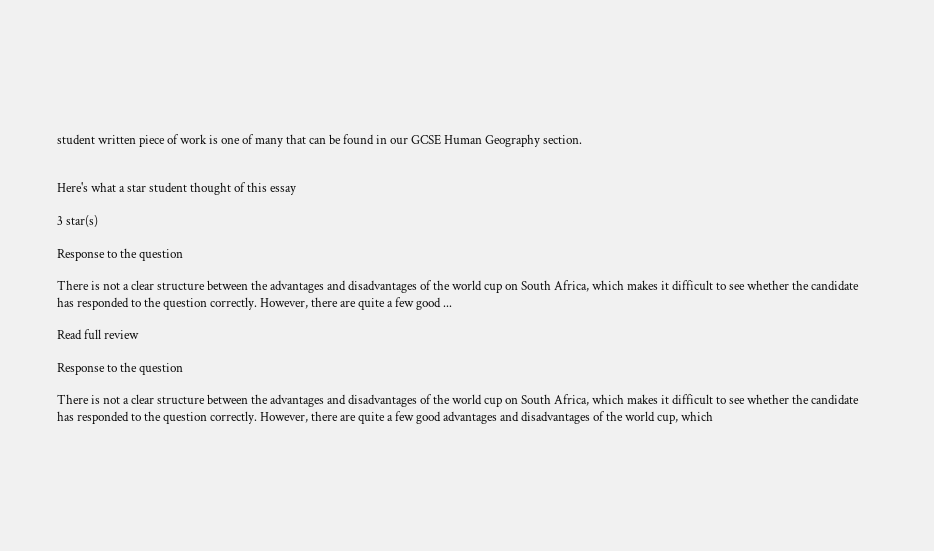student written piece of work is one of many that can be found in our GCSE Human Geography section.


Here's what a star student thought of this essay

3 star(s)

Response to the question

There is not a clear structure between the advantages and disadvantages of the world cup on South Africa, which makes it difficult to see whether the candidate has responded to the question correctly. However, there are quite a few good ...

Read full review

Response to the question

There is not a clear structure between the advantages and disadvantages of the world cup on South Africa, which makes it difficult to see whether the candidate has responded to the question correctly. However, there are quite a few good advantages and disadvantages of the world cup, which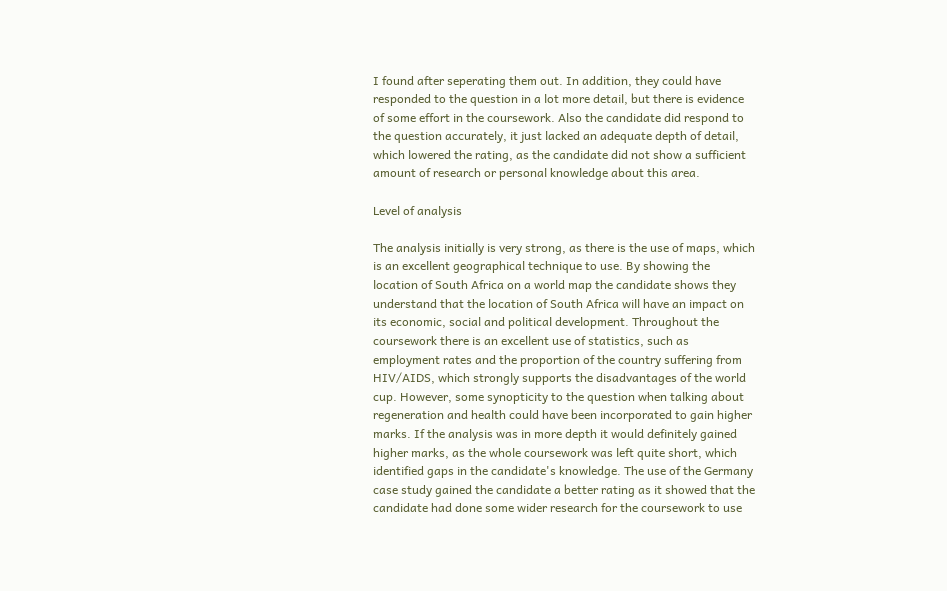I found after seperating them out. In addition, they could have responded to the question in a lot more detail, but there is evidence of some effort in the coursework. Also the candidate did respond to the question accurately, it just lacked an adequate depth of detail, which lowered the rating, as the candidate did not show a sufficient amount of research or personal knowledge about this area.

Level of analysis

The analysis initially is very strong, as there is the use of maps, which is an excellent geographical technique to use. By showing the location of South Africa on a world map the candidate shows they understand that the location of South Africa will have an impact on its economic, social and political development. Throughout the coursework there is an excellent use of statistics, such as employment rates and the proportion of the country suffering from HIV/AIDS, which strongly supports the disadvantages of the world cup. However, some synopticity to the question when talking about regeneration and health could have been incorporated to gain higher marks. If the analysis was in more depth it would definitely gained higher marks, as the whole coursework was left quite short, which identified gaps in the candidate's knowledge. The use of the Germany case study gained the candidate a better rating as it showed that the candidate had done some wider research for the coursework to use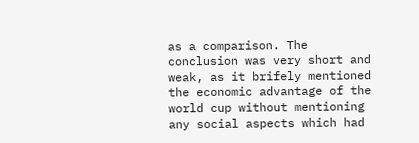as a comparison. The conclusion was very short and weak, as it brifely mentioned the economic advantage of the world cup without mentioning any social aspects which had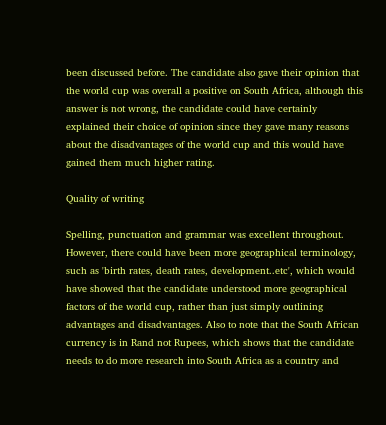been discussed before. The candidate also gave their opinion that the world cup was overall a positive on South Africa, although this answer is not wrong, the candidate could have certainly explained their choice of opinion since they gave many reasons about the disadvantages of the world cup and this would have gained them much higher rating.

Quality of writing

Spelling, punctuation and grammar was excellent throughout. However, there could have been more geographical terminology, such as 'birth rates, death rates, development..etc', which would have showed that the candidate understood more geographical factors of the world cup, rather than just simply outlining advantages and disadvantages. Also to note that the South African currency is in Rand not Rupees, which shows that the candidate needs to do more research into South Africa as a country and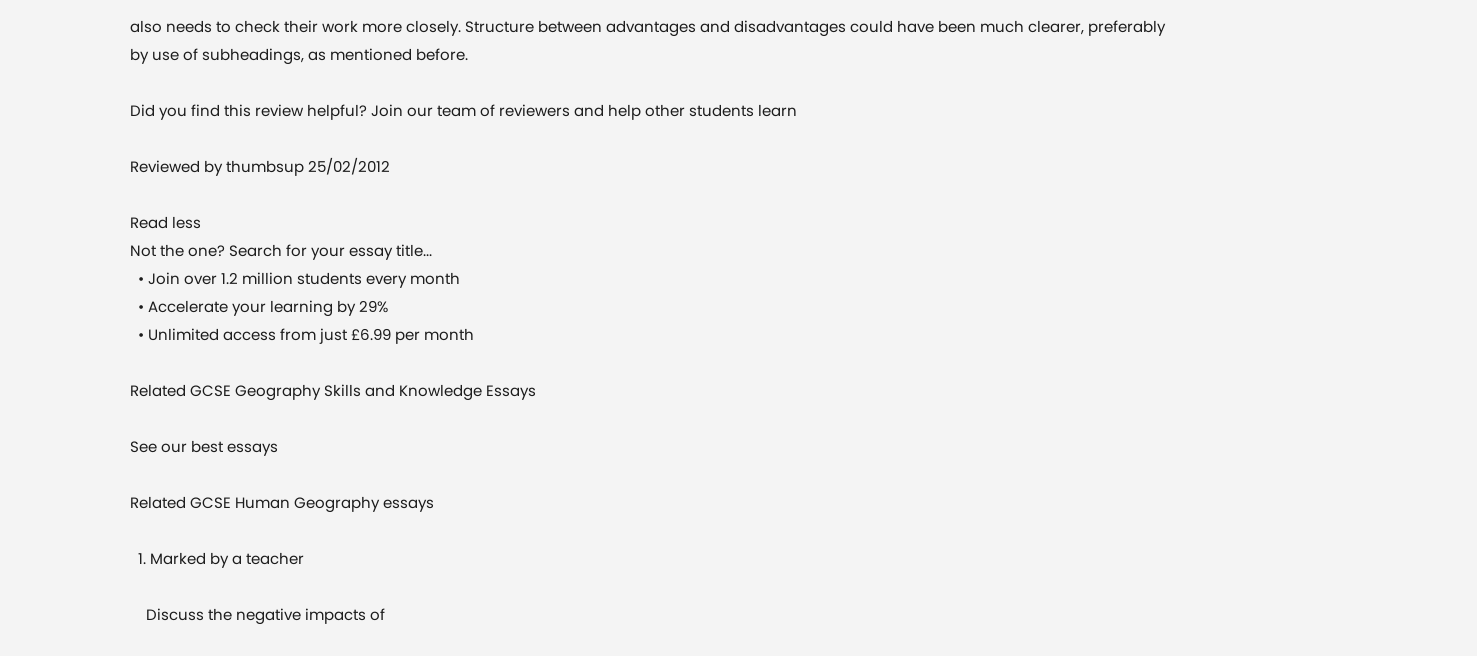also needs to check their work more closely. Structure between advantages and disadvantages could have been much clearer, preferably by use of subheadings, as mentioned before.

Did you find this review helpful? Join our team of reviewers and help other students learn

Reviewed by thumbsup 25/02/2012

Read less
Not the one? Search for your essay title...
  • Join over 1.2 million students every month
  • Accelerate your learning by 29%
  • Unlimited access from just £6.99 per month

Related GCSE Geography Skills and Knowledge Essays

See our best essays

Related GCSE Human Geography essays

  1. Marked by a teacher

    Discuss the negative impacts of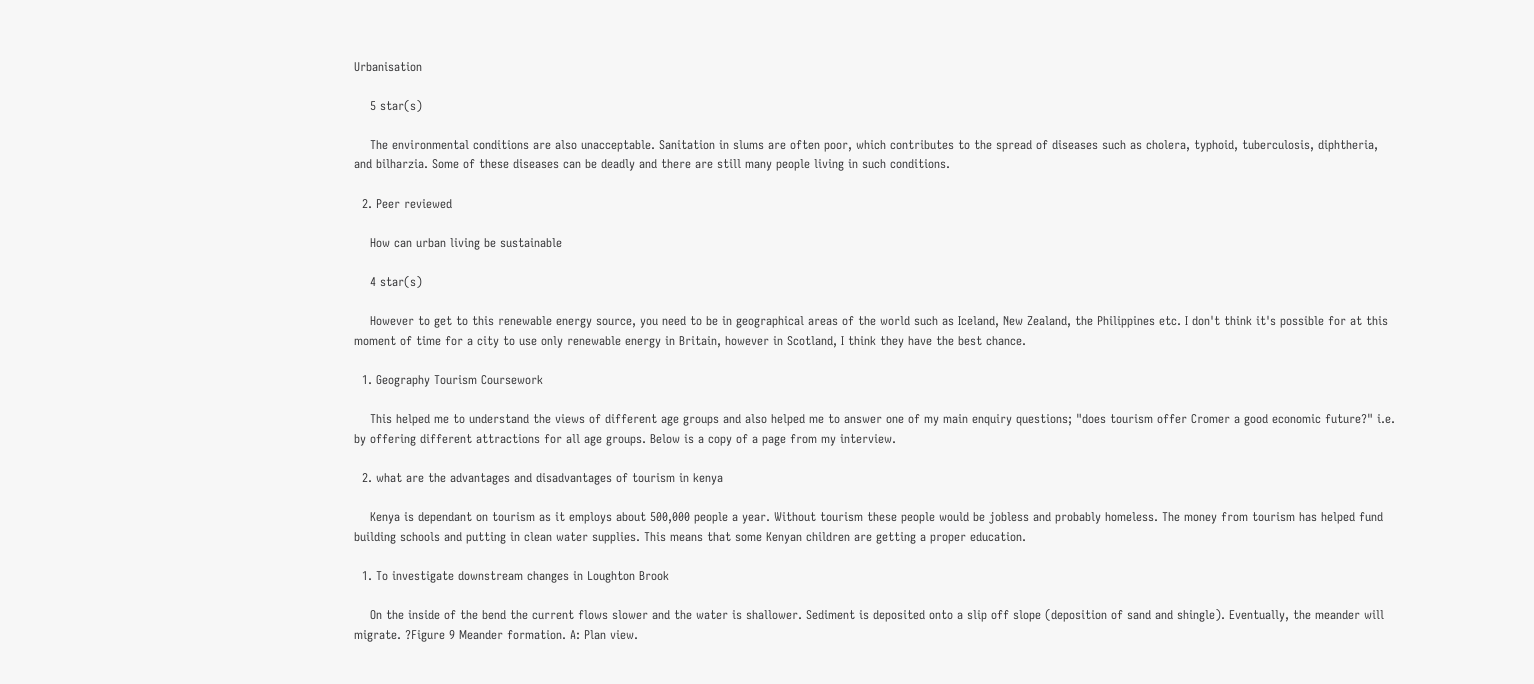Urbanisation

    5 star(s)

    The environmental conditions are also unacceptable. Sanitation in slums are often poor, which contributes to the spread of diseases such as cholera, typhoid, tuberculosis, diphtheria, and bilharzia. Some of these diseases can be deadly and there are still many people living in such conditions.

  2. Peer reviewed

    How can urban living be sustainable

    4 star(s)

    However to get to this renewable energy source, you need to be in geographical areas of the world such as Iceland, New Zealand, the Philippines etc. I don't think it's possible for at this moment of time for a city to use only renewable energy in Britain, however in Scotland, I think they have the best chance.

  1. Geography Tourism Coursework

    This helped me to understand the views of different age groups and also helped me to answer one of my main enquiry questions; "does tourism offer Cromer a good economic future?" i.e. by offering different attractions for all age groups. Below is a copy of a page from my interview.

  2. what are the advantages and disadvantages of tourism in kenya

    Kenya is dependant on tourism as it employs about 500,000 people a year. Without tourism these people would be jobless and probably homeless. The money from tourism has helped fund building schools and putting in clean water supplies. This means that some Kenyan children are getting a proper education.

  1. To investigate downstream changes in Loughton Brook

    On the inside of the bend the current flows slower and the water is shallower. Sediment is deposited onto a slip off slope (deposition of sand and shingle). Eventually, the meander will migrate. ?Figure 9 Meander formation. A: Plan view.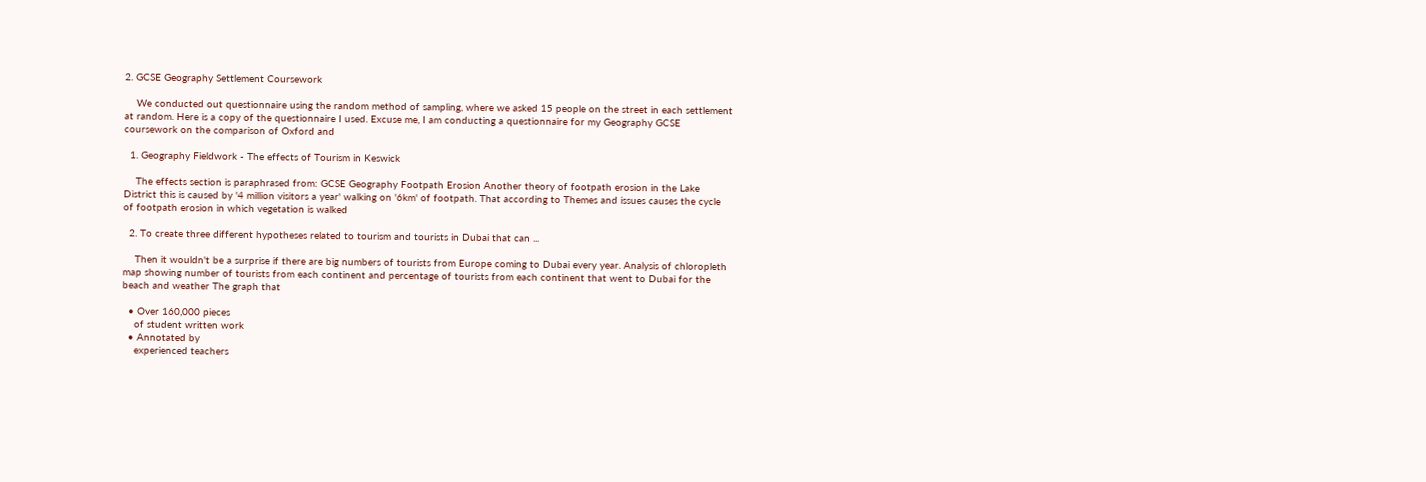2. GCSE Geography Settlement Coursework

    We conducted out questionnaire using the random method of sampling, where we asked 15 people on the street in each settlement at random. Here is a copy of the questionnaire I used. Excuse me, I am conducting a questionnaire for my Geography GCSE coursework on the comparison of Oxford and

  1. Geography Fieldwork - The effects of Tourism in Keswick

    The effects section is paraphrased from: GCSE Geography Footpath Erosion Another theory of footpath erosion in the Lake District this is caused by '4 million visitors a year' walking on '6km' of footpath. That according to Themes and issues causes the cycle of footpath erosion in which vegetation is walked

  2. To create three different hypotheses related to tourism and tourists in Dubai that can ...

    Then it wouldn't be a surprise if there are big numbers of tourists from Europe coming to Dubai every year. Analysis of chloropleth map showing number of tourists from each continent and percentage of tourists from each continent that went to Dubai for the beach and weather The graph that

  • Over 160,000 pieces
    of student written work
  • Annotated by
    experienced teachers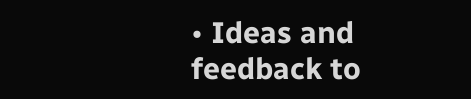• Ideas and feedback to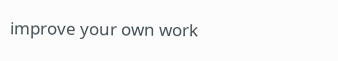improve your own work